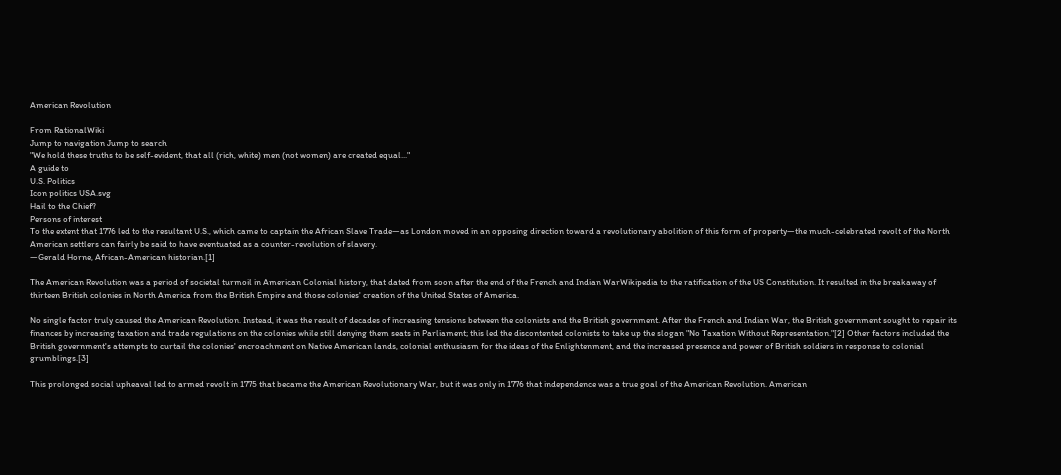American Revolution

From RationalWiki
Jump to navigation Jump to search
"We hold these truths to be self-evident, that all (rich, white) men (not women) are created equal..."
A guide to
U.S. Politics
Icon politics USA.svg
Hail to the Chief?
Persons of interest
To the extent that 1776 led to the resultant U.S., which came to captain the African Slave Trade—as London moved in an opposing direction toward a revolutionary abolition of this form of property—the much-celebrated revolt of the North American settlers can fairly be said to have eventuated as a counter-revolution of slavery.
—Gerald Horne, African-American historian.[1]

The American Revolution was a period of societal turmoil in American Colonial history, that dated from soon after the end of the French and Indian WarWikipedia to the ratification of the US Constitution. It resulted in the breakaway of thirteen British colonies in North America from the British Empire and those colonies' creation of the United States of America.

No single factor truly caused the American Revolution. Instead, it was the result of decades of increasing tensions between the colonists and the British government. After the French and Indian War, the British government sought to repair its finances by increasing taxation and trade regulations on the colonies while still denying them seats in Parliament; this led the discontented colonists to take up the slogan "No Taxation Without Representation."[2] Other factors included the British government's attempts to curtail the colonies' encroachment on Native American lands, colonial enthusiasm for the ideas of the Enlightenment, and the increased presence and power of British soldiers in response to colonial grumblings.[3]

This prolonged social upheaval led to armed revolt in 1775 that became the American Revolutionary War, but it was only in 1776 that independence was a true goal of the American Revolution. American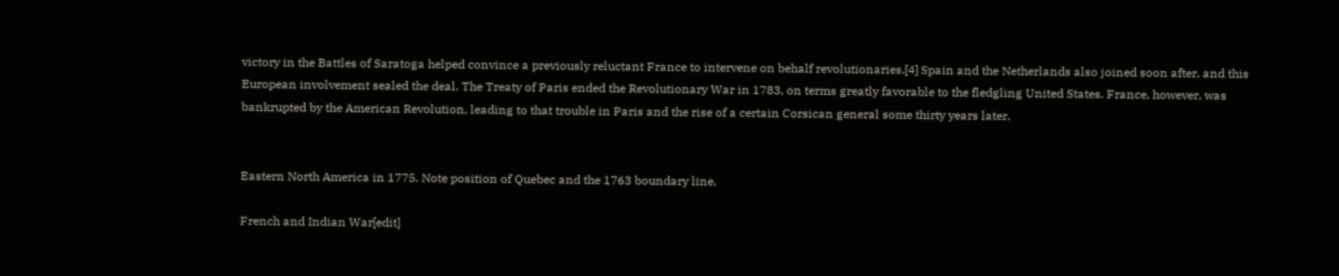victory in the Battles of Saratoga helped convince a previously reluctant France to intervene on behalf revolutionaries.[4] Spain and the Netherlands also joined soon after, and this European involvement sealed the deal. The Treaty of Paris ended the Revolutionary War in 1783, on terms greatly favorable to the fledgling United States. France, however, was bankrupted by the American Revolution, leading to that trouble in Paris and the rise of a certain Corsican general some thirty years later.


Eastern North America in 1775. Note position of Quebec and the 1763 boundary line.

French and Indian War[edit]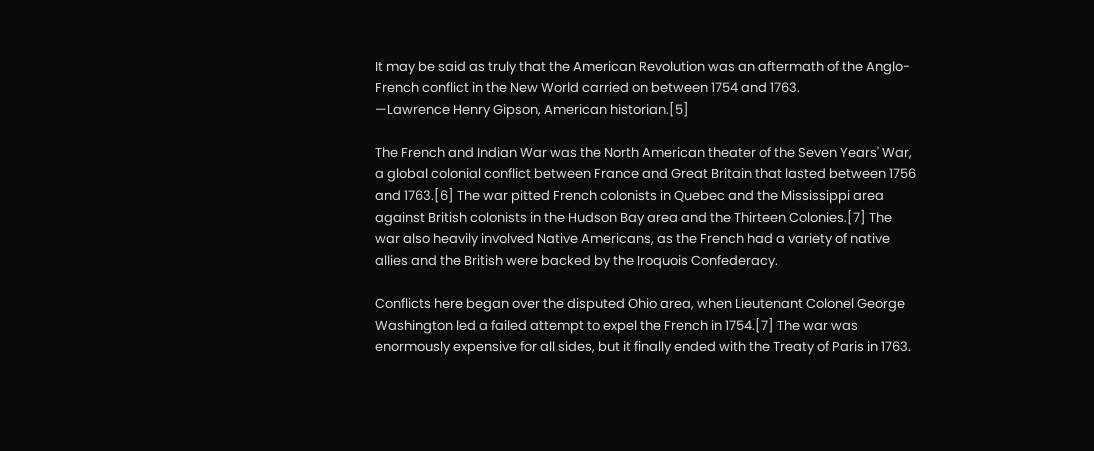It may be said as truly that the American Revolution was an aftermath of the Anglo-French conflict in the New World carried on between 1754 and 1763.
—Lawrence Henry Gipson, American historian.[5]

The French and Indian War was the North American theater of the Seven Years' War, a global colonial conflict between France and Great Britain that lasted between 1756 and 1763.[6] The war pitted French colonists in Quebec and the Mississippi area against British colonists in the Hudson Bay area and the Thirteen Colonies.[7] The war also heavily involved Native Americans, as the French had a variety of native allies and the British were backed by the Iroquois Confederacy.

Conflicts here began over the disputed Ohio area, when Lieutenant Colonel George Washington led a failed attempt to expel the French in 1754.[7] The war was enormously expensive for all sides, but it finally ended with the Treaty of Paris in 1763.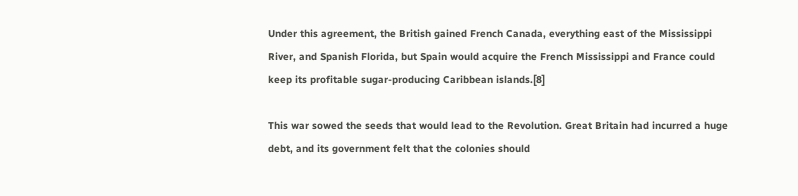Under this agreement, the British gained French Canada, everything east of the Mississippi River, and Spanish Florida, but Spain would acquire the French Mississippi and France could keep its profitable sugar-producing Caribbean islands.[8]

This war sowed the seeds that would lead to the Revolution. Great Britain had incurred a huge debt, and its government felt that the colonies should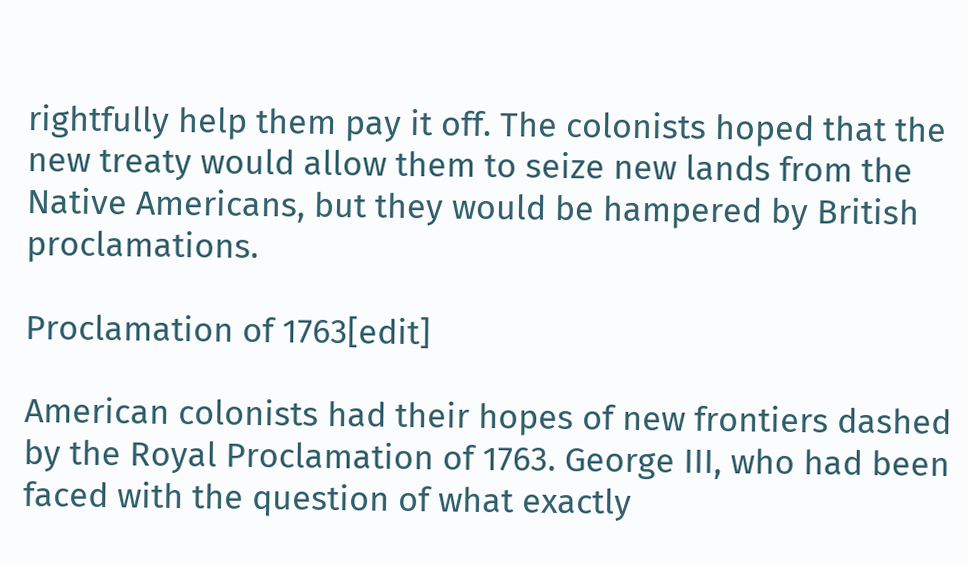rightfully help them pay it off. The colonists hoped that the new treaty would allow them to seize new lands from the Native Americans, but they would be hampered by British proclamations.

Proclamation of 1763[edit]

American colonists had their hopes of new frontiers dashed by the Royal Proclamation of 1763. George III, who had been faced with the question of what exactly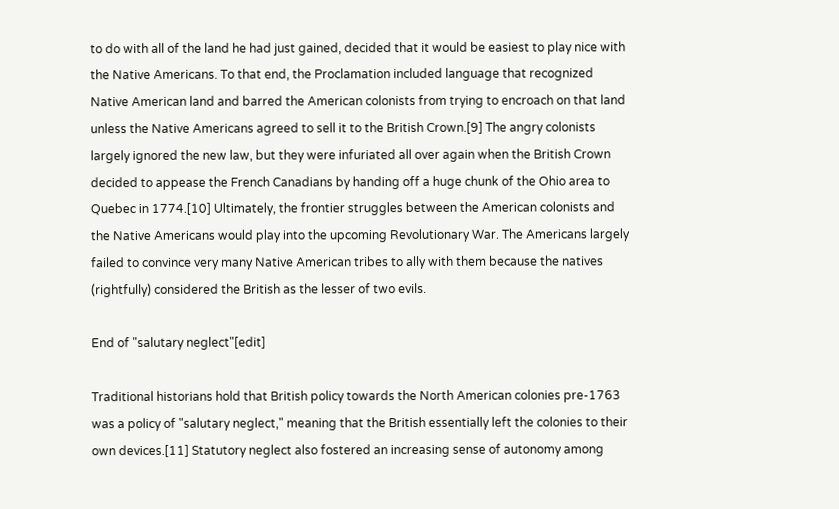to do with all of the land he had just gained, decided that it would be easiest to play nice with the Native Americans. To that end, the Proclamation included language that recognized Native American land and barred the American colonists from trying to encroach on that land unless the Native Americans agreed to sell it to the British Crown.[9] The angry colonists largely ignored the new law, but they were infuriated all over again when the British Crown decided to appease the French Canadians by handing off a huge chunk of the Ohio area to Quebec in 1774.[10] Ultimately, the frontier struggles between the American colonists and the Native Americans would play into the upcoming Revolutionary War. The Americans largely failed to convince very many Native American tribes to ally with them because the natives (rightfully) considered the British as the lesser of two evils.

End of "salutary neglect"[edit]

Traditional historians hold that British policy towards the North American colonies pre-1763 was a policy of "salutary neglect," meaning that the British essentially left the colonies to their own devices.[11] Statutory neglect also fostered an increasing sense of autonomy among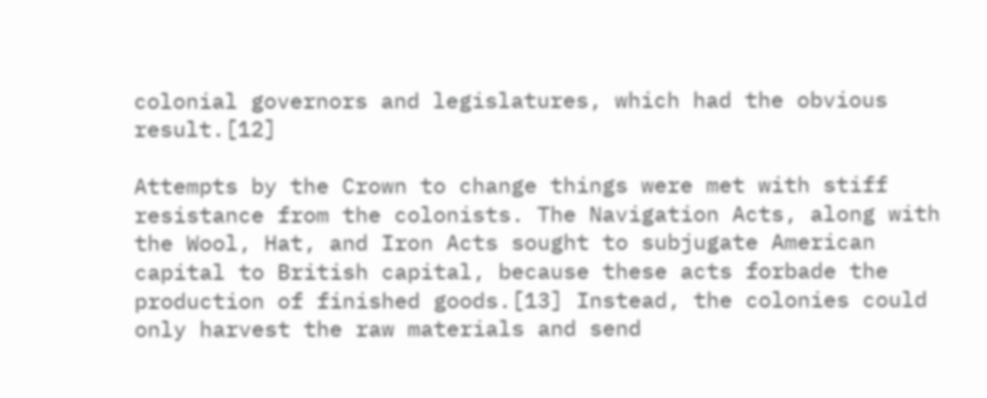colonial governors and legislatures, which had the obvious result.[12]

Attempts by the Crown to change things were met with stiff resistance from the colonists. The Navigation Acts, along with the Wool, Hat, and Iron Acts sought to subjugate American capital to British capital, because these acts forbade the production of finished goods.[13] Instead, the colonies could only harvest the raw materials and send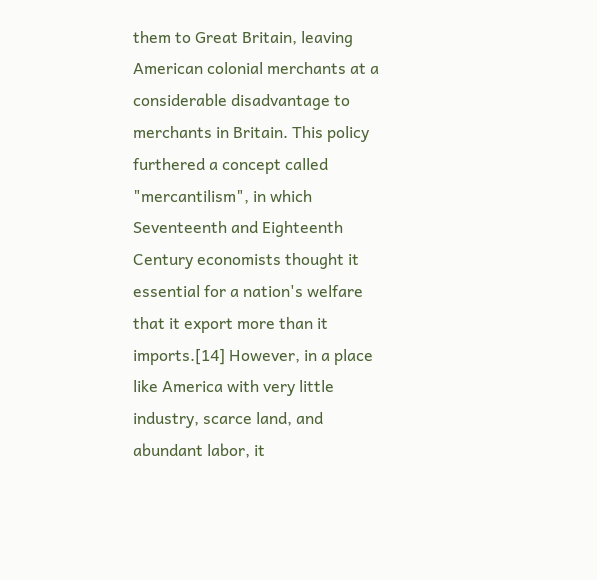them to Great Britain, leaving American colonial merchants at a considerable disadvantage to merchants in Britain. This policy furthered a concept called "mercantilism", in which Seventeenth and Eighteenth Century economists thought it essential for a nation's welfare that it export more than it imports.[14] However, in a place like America with very little industry, scarce land, and abundant labor, it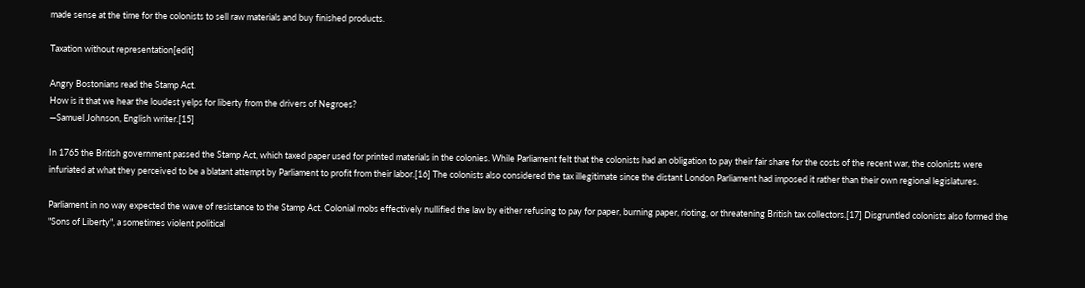made sense at the time for the colonists to sell raw materials and buy finished products.

Taxation without representation[edit]

Angry Bostonians read the Stamp Act.
How is it that we hear the loudest yelps for liberty from the drivers of Negroes?
—Samuel Johnson, English writer.[15]

In 1765 the British government passed the Stamp Act, which taxed paper used for printed materials in the colonies. While Parliament felt that the colonists had an obligation to pay their fair share for the costs of the recent war, the colonists were infuriated at what they perceived to be a blatant attempt by Parliament to profit from their labor.[16] The colonists also considered the tax illegitimate since the distant London Parliament had imposed it rather than their own regional legislatures.

Parliament in no way expected the wave of resistance to the Stamp Act. Colonial mobs effectively nullified the law by either refusing to pay for paper, burning paper, rioting, or threatening British tax collectors.[17] Disgruntled colonists also formed the "Sons of Liberty", a sometimes violent political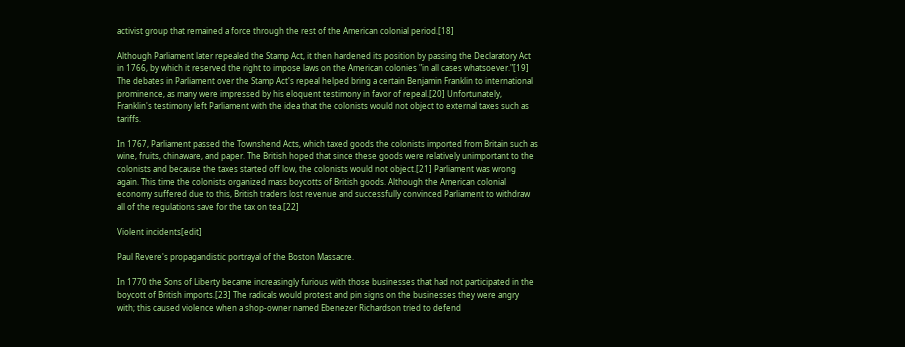activist group that remained a force through the rest of the American colonial period.[18]

Although Parliament later repealed the Stamp Act, it then hardened its position by passing the Declaratory Act in 1766, by which it reserved the right to impose laws on the American colonies "in all cases whatsoever."[19] The debates in Parliament over the Stamp Act's repeal helped bring a certain Benjamin Franklin to international prominence, as many were impressed by his eloquent testimony in favor of repeal.[20] Unfortunately, Franklin's testimony left Parliament with the idea that the colonists would not object to external taxes such as tariffs.

In 1767, Parliament passed the Townshend Acts, which taxed goods the colonists imported from Britain such as wine, fruits, chinaware, and paper. The British hoped that since these goods were relatively unimportant to the colonists and because the taxes started off low, the colonists would not object.[21] Parliament was wrong again. This time the colonists organized mass boycotts of British goods. Although the American colonial economy suffered due to this, British traders lost revenue and successfully convinced Parliament to withdraw all of the regulations save for the tax on tea.[22]

Violent incidents[edit]

Paul Revere's propagandistic portrayal of the Boston Massacre.

In 1770 the Sons of Liberty became increasingly furious with those businesses that had not participated in the boycott of British imports.[23] The radicals would protest and pin signs on the businesses they were angry with; this caused violence when a shop-owner named Ebenezer Richardson tried to defend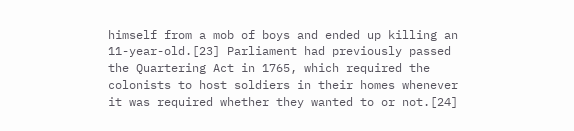himself from a mob of boys and ended up killing an 11-year-old.[23] Parliament had previously passed the Quartering Act in 1765, which required the colonists to host soldiers in their homes whenever it was required whether they wanted to or not.[24]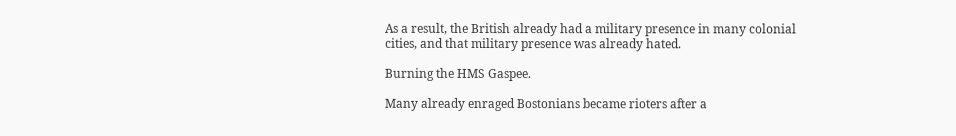As a result, the British already had a military presence in many colonial cities, and that military presence was already hated.

Burning the HMS Gaspee.

Many already enraged Bostonians became rioters after a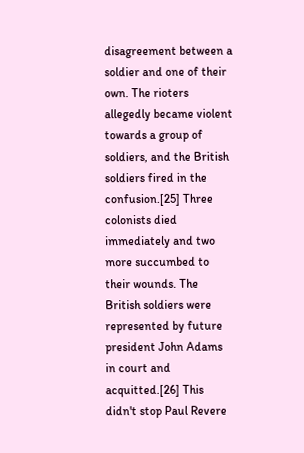disagreement between a soldier and one of their own. The rioters allegedly became violent towards a group of soldiers, and the British soldiers fired in the confusion.[25] Three colonists died immediately and two more succumbed to their wounds. The British soldiers were represented by future president John Adams in court and acquitted.[26] This didn't stop Paul Revere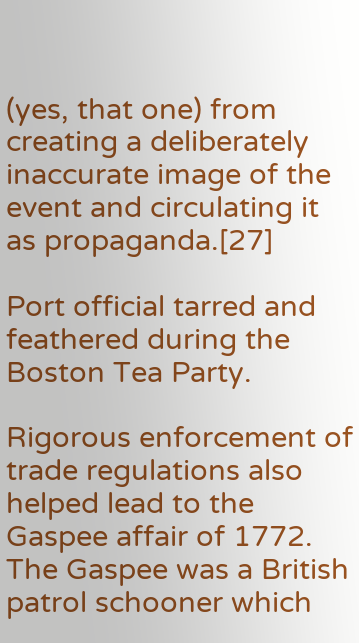(yes, that one) from creating a deliberately inaccurate image of the event and circulating it as propaganda.[27]

Port official tarred and feathered during the Boston Tea Party.

Rigorous enforcement of trade regulations also helped lead to the Gaspee affair of 1772. The Gaspee was a British patrol schooner which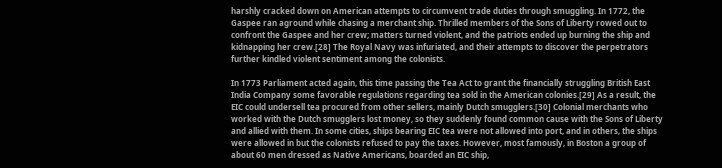harshly cracked down on American attempts to circumvent trade duties through smuggling. In 1772, the Gaspee ran aground while chasing a merchant ship. Thrilled members of the Sons of Liberty rowed out to confront the Gaspee and her crew; matters turned violent, and the patriots ended up burning the ship and kidnapping her crew.[28] The Royal Navy was infuriated, and their attempts to discover the perpetrators further kindled violent sentiment among the colonists.

In 1773 Parliament acted again, this time passing the Tea Act to grant the financially struggling British East India Company some favorable regulations regarding tea sold in the American colonies.[29] As a result, the EIC could undersell tea procured from other sellers, mainly Dutch smugglers.[30] Colonial merchants who worked with the Dutch smugglers lost money, so they suddenly found common cause with the Sons of Liberty and allied with them. In some cities, ships bearing EIC tea were not allowed into port, and in others, the ships were allowed in but the colonists refused to pay the taxes. However, most famously, in Boston a group of about 60 men dressed as Native Americans, boarded an EIC ship,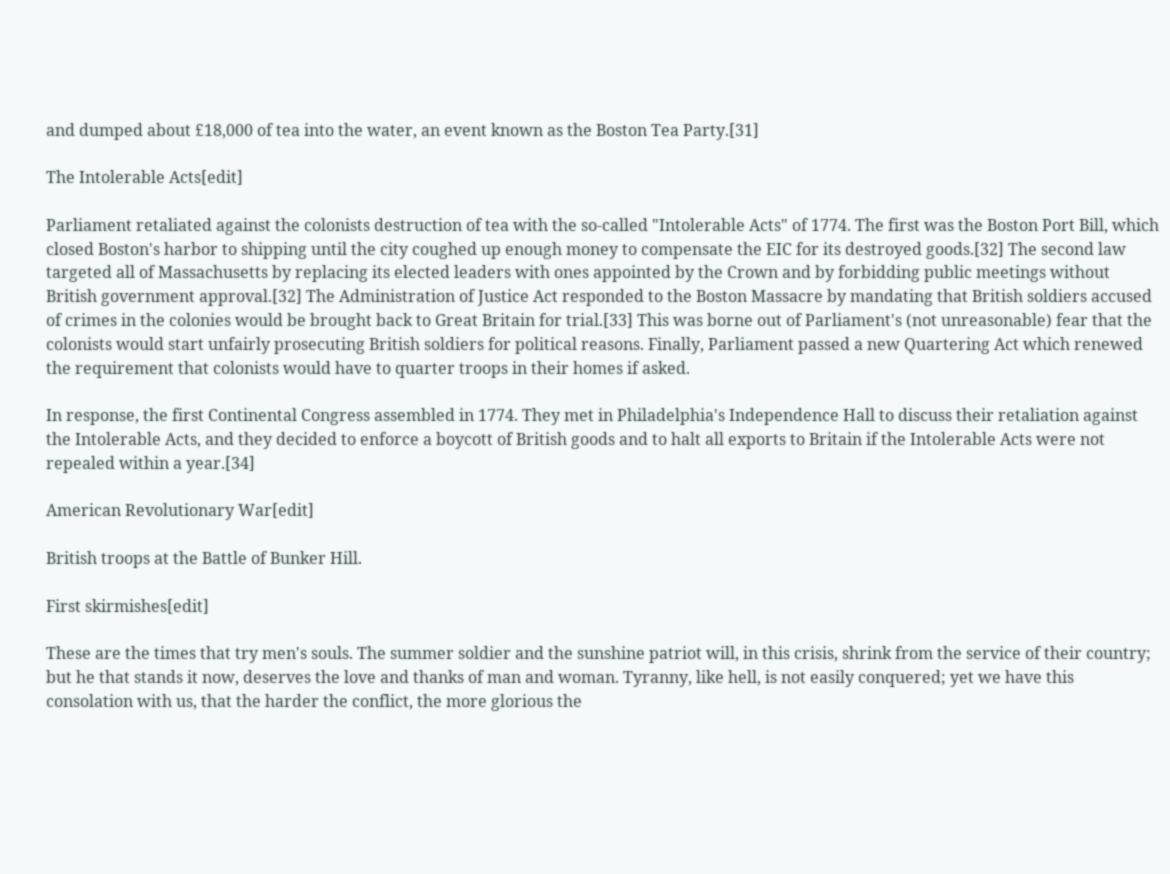and dumped about £18,000 of tea into the water, an event known as the Boston Tea Party.[31]

The Intolerable Acts[edit]

Parliament retaliated against the colonists destruction of tea with the so-called "Intolerable Acts" of 1774. The first was the Boston Port Bill, which closed Boston's harbor to shipping until the city coughed up enough money to compensate the EIC for its destroyed goods.[32] The second law targeted all of Massachusetts by replacing its elected leaders with ones appointed by the Crown and by forbidding public meetings without British government approval.[32] The Administration of Justice Act responded to the Boston Massacre by mandating that British soldiers accused of crimes in the colonies would be brought back to Great Britain for trial.[33] This was borne out of Parliament's (not unreasonable) fear that the colonists would start unfairly prosecuting British soldiers for political reasons. Finally, Parliament passed a new Quartering Act which renewed the requirement that colonists would have to quarter troops in their homes if asked.

In response, the first Continental Congress assembled in 1774. They met in Philadelphia's Independence Hall to discuss their retaliation against the Intolerable Acts, and they decided to enforce a boycott of British goods and to halt all exports to Britain if the Intolerable Acts were not repealed within a year.[34]

American Revolutionary War[edit]

British troops at the Battle of Bunker Hill.

First skirmishes[edit]

These are the times that try men's souls. The summer soldier and the sunshine patriot will, in this crisis, shrink from the service of their country; but he that stands it now, deserves the love and thanks of man and woman. Tyranny, like hell, is not easily conquered; yet we have this consolation with us, that the harder the conflict, the more glorious the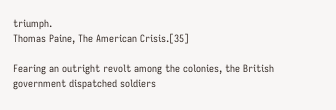triumph.
Thomas Paine, The American Crisis.[35]

Fearing an outright revolt among the colonies, the British government dispatched soldiers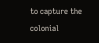to capture the colonial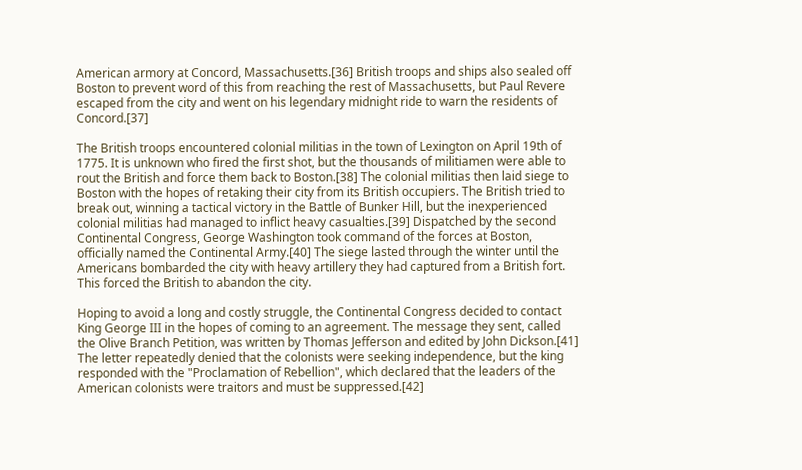American armory at Concord, Massachusetts.[36] British troops and ships also sealed off Boston to prevent word of this from reaching the rest of Massachusetts, but Paul Revere escaped from the city and went on his legendary midnight ride to warn the residents of Concord.[37]

The British troops encountered colonial militias in the town of Lexington on April 19th of 1775. It is unknown who fired the first shot, but the thousands of militiamen were able to rout the British and force them back to Boston.[38] The colonial militias then laid siege to Boston with the hopes of retaking their city from its British occupiers. The British tried to break out, winning a tactical victory in the Battle of Bunker Hill, but the inexperienced colonial militias had managed to inflict heavy casualties.[39] Dispatched by the second Continental Congress, George Washington took command of the forces at Boston, officially named the Continental Army.[40] The siege lasted through the winter until the Americans bombarded the city with heavy artillery they had captured from a British fort. This forced the British to abandon the city.

Hoping to avoid a long and costly struggle, the Continental Congress decided to contact King George III in the hopes of coming to an agreement. The message they sent, called the Olive Branch Petition, was written by Thomas Jefferson and edited by John Dickson.[41] The letter repeatedly denied that the colonists were seeking independence, but the king responded with the "Proclamation of Rebellion", which declared that the leaders of the American colonists were traitors and must be suppressed.[42]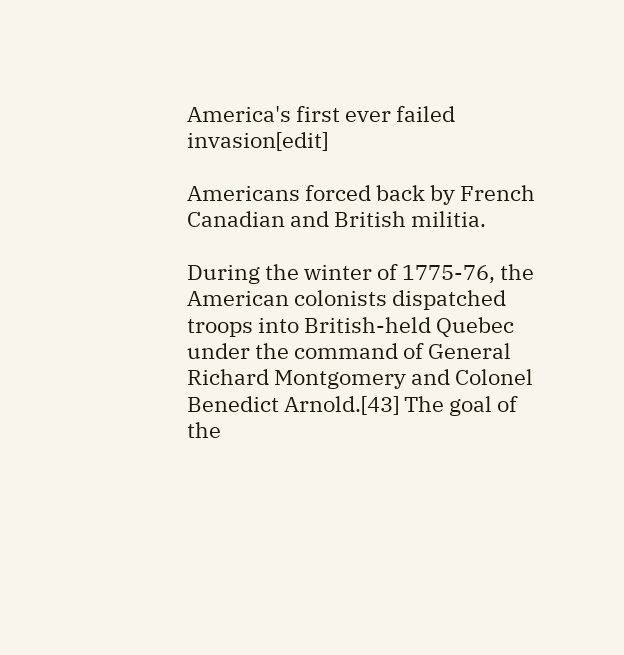America's first ever failed invasion[edit]

Americans forced back by French Canadian and British militia.

During the winter of 1775-76, the American colonists dispatched troops into British-held Quebec under the command of General Richard Montgomery and Colonel Benedict Arnold.[43] The goal of the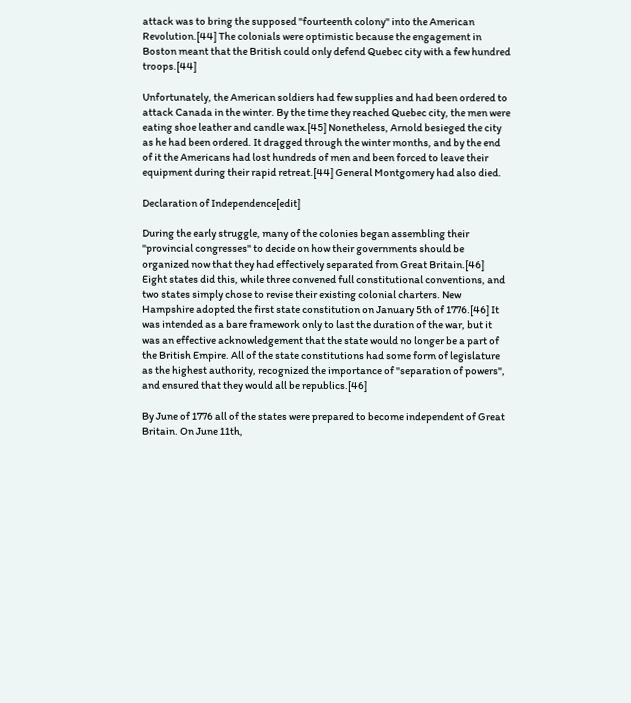attack was to bring the supposed "fourteenth colony" into the American Revolution.[44] The colonials were optimistic because the engagement in Boston meant that the British could only defend Quebec city with a few hundred troops.[44]

Unfortunately, the American soldiers had few supplies and had been ordered to attack Canada in the winter. By the time they reached Quebec city, the men were eating shoe leather and candle wax.[45] Nonetheless, Arnold besieged the city as he had been ordered. It dragged through the winter months, and by the end of it the Americans had lost hundreds of men and been forced to leave their equipment during their rapid retreat.[44] General Montgomery had also died.

Declaration of Independence[edit]

During the early struggle, many of the colonies began assembling their "provincial congresses" to decide on how their governments should be organized now that they had effectively separated from Great Britain.[46] Eight states did this, while three convened full constitutional conventions, and two states simply chose to revise their existing colonial charters. New Hampshire adopted the first state constitution on January 5th of 1776.[46] It was intended as a bare framework only to last the duration of the war, but it was an effective acknowledgement that the state would no longer be a part of the British Empire. All of the state constitutions had some form of legislature as the highest authority, recognized the importance of "separation of powers", and ensured that they would all be republics.[46]

By June of 1776 all of the states were prepared to become independent of Great Britain. On June 11th,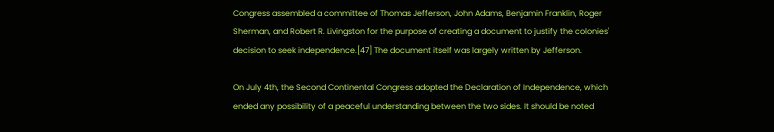Congress assembled a committee of Thomas Jefferson, John Adams, Benjamin Franklin, Roger Sherman, and Robert R. Livingston for the purpose of creating a document to justify the colonies' decision to seek independence.[47] The document itself was largely written by Jefferson.

On July 4th, the Second Continental Congress adopted the Declaration of Independence, which ended any possibility of a peaceful understanding between the two sides. It should be noted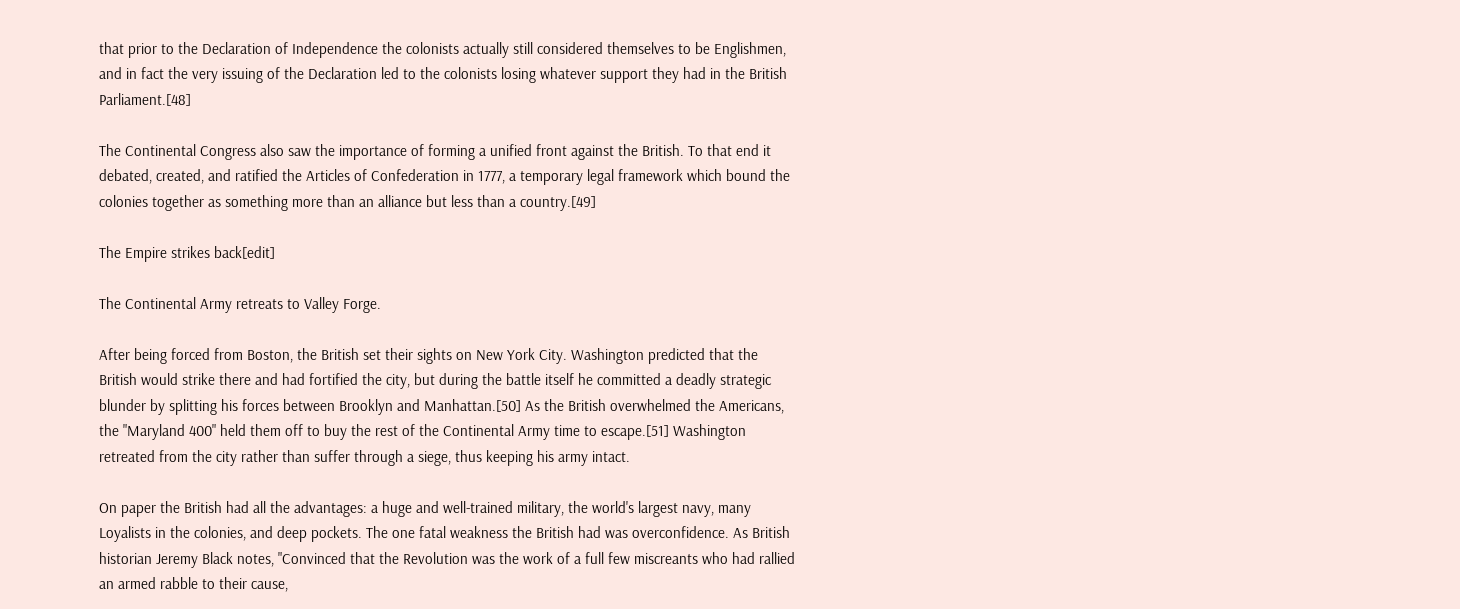that prior to the Declaration of Independence the colonists actually still considered themselves to be Englishmen, and in fact the very issuing of the Declaration led to the colonists losing whatever support they had in the British Parliament.[48]

The Continental Congress also saw the importance of forming a unified front against the British. To that end it debated, created, and ratified the Articles of Confederation in 1777, a temporary legal framework which bound the colonies together as something more than an alliance but less than a country.[49]

The Empire strikes back[edit]

The Continental Army retreats to Valley Forge.

After being forced from Boston, the British set their sights on New York City. Washington predicted that the British would strike there and had fortified the city, but during the battle itself he committed a deadly strategic blunder by splitting his forces between Brooklyn and Manhattan.[50] As the British overwhelmed the Americans, the "Maryland 400" held them off to buy the rest of the Continental Army time to escape.[51] Washington retreated from the city rather than suffer through a siege, thus keeping his army intact.

On paper the British had all the advantages: a huge and well-trained military, the world's largest navy, many Loyalists in the colonies, and deep pockets. The one fatal weakness the British had was overconfidence. As British historian Jeremy Black notes, "Convinced that the Revolution was the work of a full few miscreants who had rallied an armed rabble to their cause,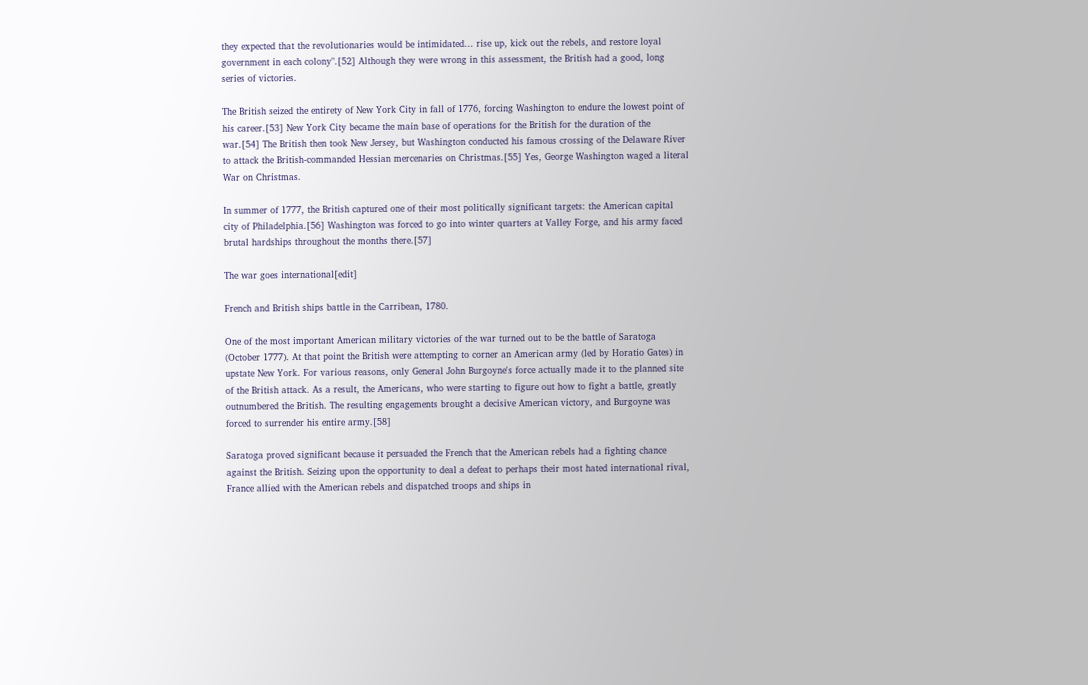they expected that the revolutionaries would be intimidated... rise up, kick out the rebels, and restore loyal government in each colony".[52] Although they were wrong in this assessment, the British had a good, long series of victories.

The British seized the entirety of New York City in fall of 1776, forcing Washington to endure the lowest point of his career.[53] New York City became the main base of operations for the British for the duration of the war.[54] The British then took New Jersey, but Washington conducted his famous crossing of the Delaware River to attack the British-commanded Hessian mercenaries on Christmas.[55] Yes, George Washington waged a literal War on Christmas.

In summer of 1777, the British captured one of their most politically significant targets: the American capital city of Philadelphia.[56] Washington was forced to go into winter quarters at Valley Forge, and his army faced brutal hardships throughout the months there.[57]

The war goes international[edit]

French and British ships battle in the Carribean, 1780.

One of the most important American military victories of the war turned out to be the battle of Saratoga (October 1777). At that point the British were attempting to corner an American army (led by Horatio Gates) in upstate New York. For various reasons, only General John Burgoyne's force actually made it to the planned site of the British attack. As a result, the Americans, who were starting to figure out how to fight a battle, greatly outnumbered the British. The resulting engagements brought a decisive American victory, and Burgoyne was forced to surrender his entire army.[58]

Saratoga proved significant because it persuaded the French that the American rebels had a fighting chance against the British. Seizing upon the opportunity to deal a defeat to perhaps their most hated international rival, France allied with the American rebels and dispatched troops and ships in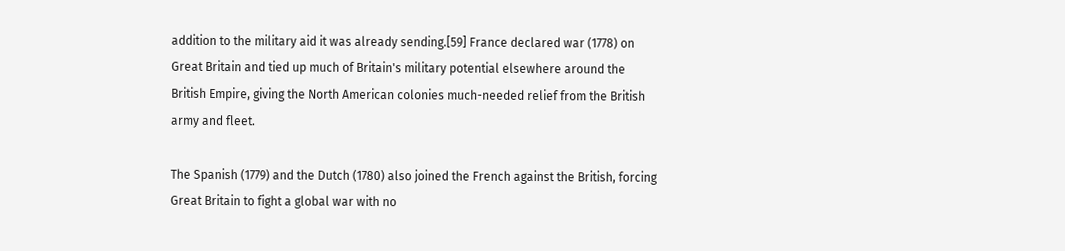addition to the military aid it was already sending.[59] France declared war (1778) on Great Britain and tied up much of Britain's military potential elsewhere around the British Empire, giving the North American colonies much-needed relief from the British army and fleet.

The Spanish (1779) and the Dutch (1780) also joined the French against the British, forcing Great Britain to fight a global war with no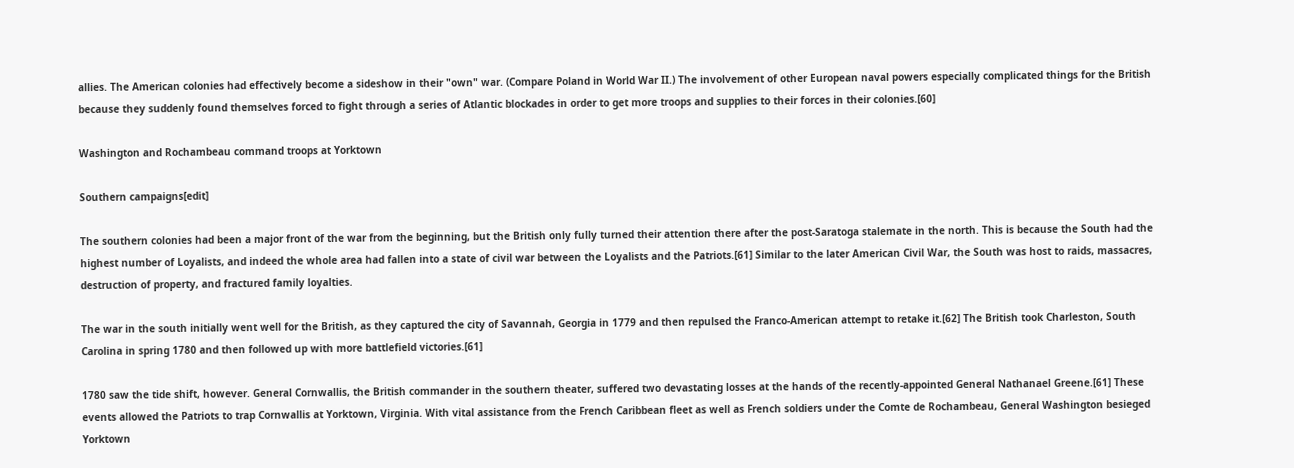allies. The American colonies had effectively become a sideshow in their "own" war. (Compare Poland in World War II.) The involvement of other European naval powers especially complicated things for the British because they suddenly found themselves forced to fight through a series of Atlantic blockades in order to get more troops and supplies to their forces in their colonies.[60]

Washington and Rochambeau command troops at Yorktown

Southern campaigns[edit]

The southern colonies had been a major front of the war from the beginning, but the British only fully turned their attention there after the post-Saratoga stalemate in the north. This is because the South had the highest number of Loyalists, and indeed the whole area had fallen into a state of civil war between the Loyalists and the Patriots.[61] Similar to the later American Civil War, the South was host to raids, massacres, destruction of property, and fractured family loyalties.

The war in the south initially went well for the British, as they captured the city of Savannah, Georgia in 1779 and then repulsed the Franco-American attempt to retake it.[62] The British took Charleston, South Carolina in spring 1780 and then followed up with more battlefield victories.[61]

1780 saw the tide shift, however. General Cornwallis, the British commander in the southern theater, suffered two devastating losses at the hands of the recently-appointed General Nathanael Greene.[61] These events allowed the Patriots to trap Cornwallis at Yorktown, Virginia. With vital assistance from the French Caribbean fleet as well as French soldiers under the Comte de Rochambeau, General Washington besieged Yorktown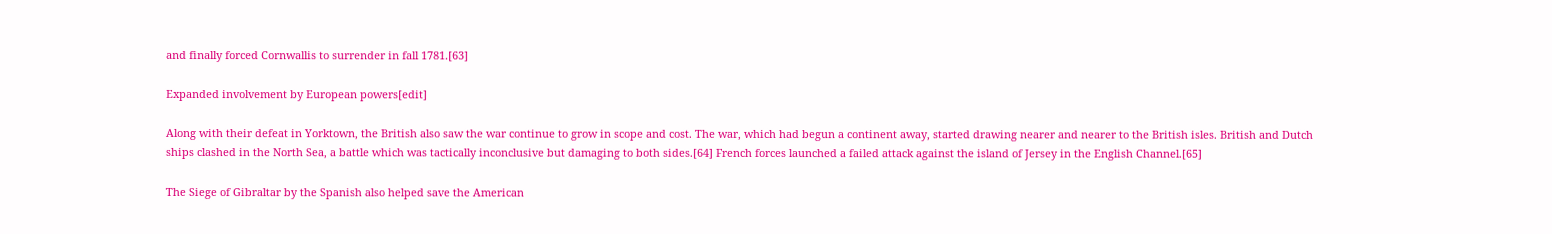and finally forced Cornwallis to surrender in fall 1781.[63]

Expanded involvement by European powers[edit]

Along with their defeat in Yorktown, the British also saw the war continue to grow in scope and cost. The war, which had begun a continent away, started drawing nearer and nearer to the British isles. British and Dutch ships clashed in the North Sea, a battle which was tactically inconclusive but damaging to both sides.[64] French forces launched a failed attack against the island of Jersey in the English Channel.[65]

The Siege of Gibraltar by the Spanish also helped save the American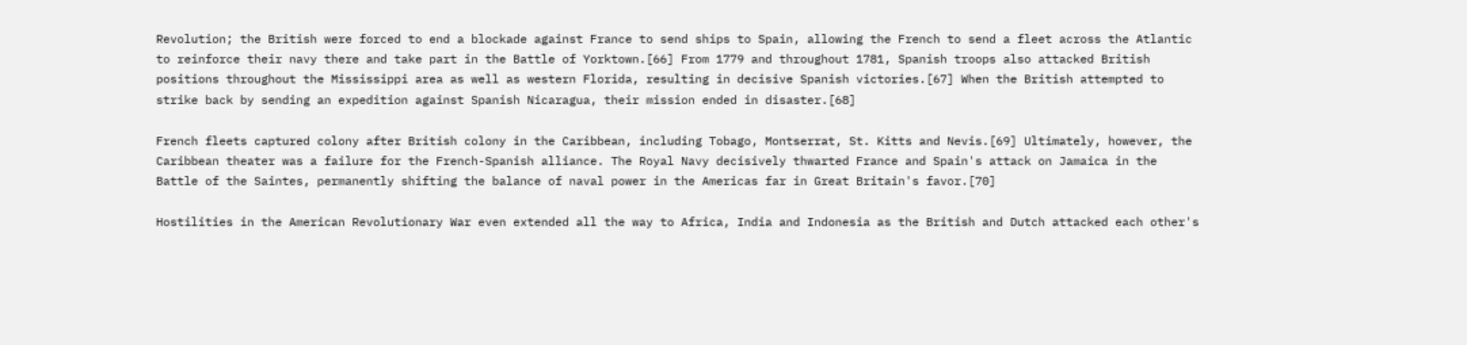Revolution; the British were forced to end a blockade against France to send ships to Spain, allowing the French to send a fleet across the Atlantic to reinforce their navy there and take part in the Battle of Yorktown.[66] From 1779 and throughout 1781, Spanish troops also attacked British positions throughout the Mississippi area as well as western Florida, resulting in decisive Spanish victories.[67] When the British attempted to strike back by sending an expedition against Spanish Nicaragua, their mission ended in disaster.[68]

French fleets captured colony after British colony in the Caribbean, including Tobago, Montserrat, St. Kitts and Nevis.[69] Ultimately, however, the Caribbean theater was a failure for the French-Spanish alliance. The Royal Navy decisively thwarted France and Spain's attack on Jamaica in the Battle of the Saintes, permanently shifting the balance of naval power in the Americas far in Great Britain's favor.[70]

Hostilities in the American Revolutionary War even extended all the way to Africa, India and Indonesia as the British and Dutch attacked each other's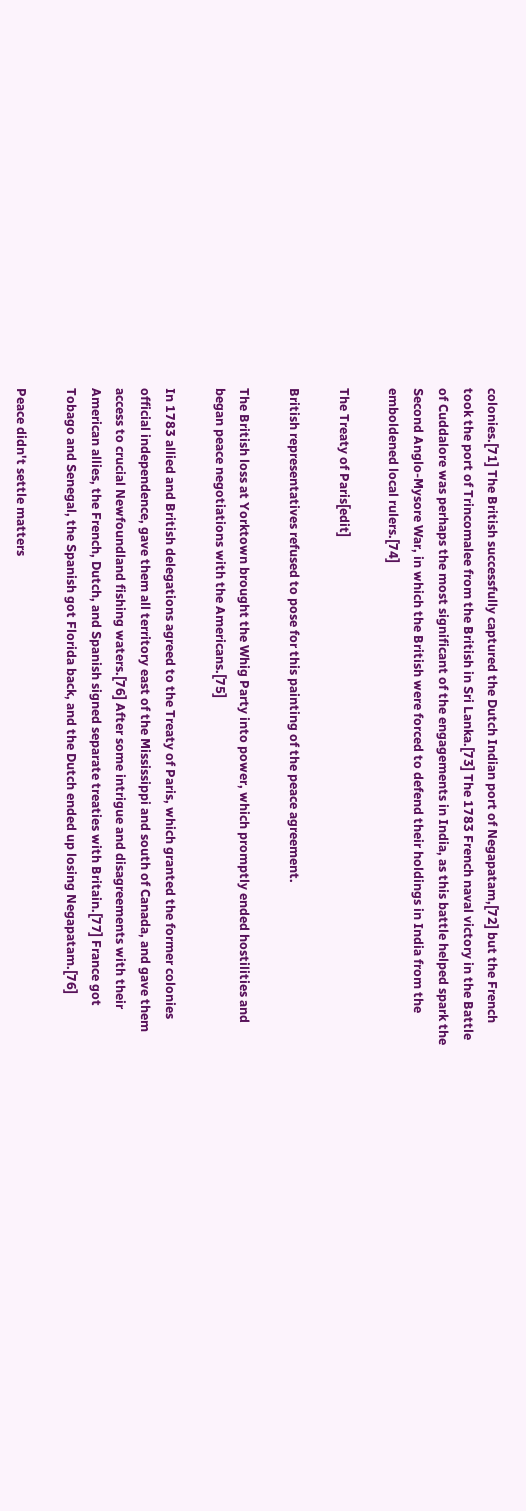colonies.[71] The British successfully captured the Dutch Indian port of Negapatam,[72] but the French took the port of Trincomalee from the British in Sri Lanka.[73] The 1783 French naval victory in the Battle of Cuddalore was perhaps the most significant of the engagements in India, as this battle helped spark the Second Anglo-Mysore War, in which the British were forced to defend their holdings in India from the emboldened local rulers.[74]

The Treaty of Paris[edit]

British representatives refused to pose for this painting of the peace agreement.

The British loss at Yorktown brought the Whig Party into power, which promptly ended hostilities and began peace negotiations with the Americans.[75]

In 1783 allied and British delegations agreed to the Treaty of Paris, which granted the former colonies official independence, gave them all territory east of the Mississippi and south of Canada, and gave them access to crucial Newfoundland fishing waters.[76] After some intrigue and disagreements with their American allies, the French, Dutch, and Spanish signed separate treaties with Britain.[77] France got Tobago and Senegal, the Spanish got Florida back, and the Dutch ended up losing Negapatam.[76]

Peace didn't settle matters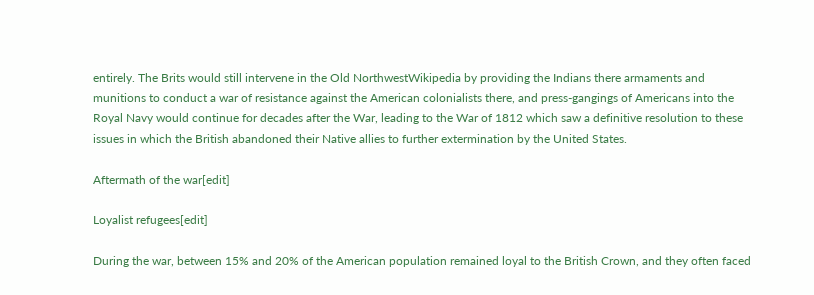entirely. The Brits would still intervene in the Old NorthwestWikipedia by providing the Indians there armaments and munitions to conduct a war of resistance against the American colonialists there, and press-gangings of Americans into the Royal Navy would continue for decades after the War, leading to the War of 1812 which saw a definitive resolution to these issues in which the British abandoned their Native allies to further extermination by the United States.

Aftermath of the war[edit]

Loyalist refugees[edit]

During the war, between 15% and 20% of the American population remained loyal to the British Crown, and they often faced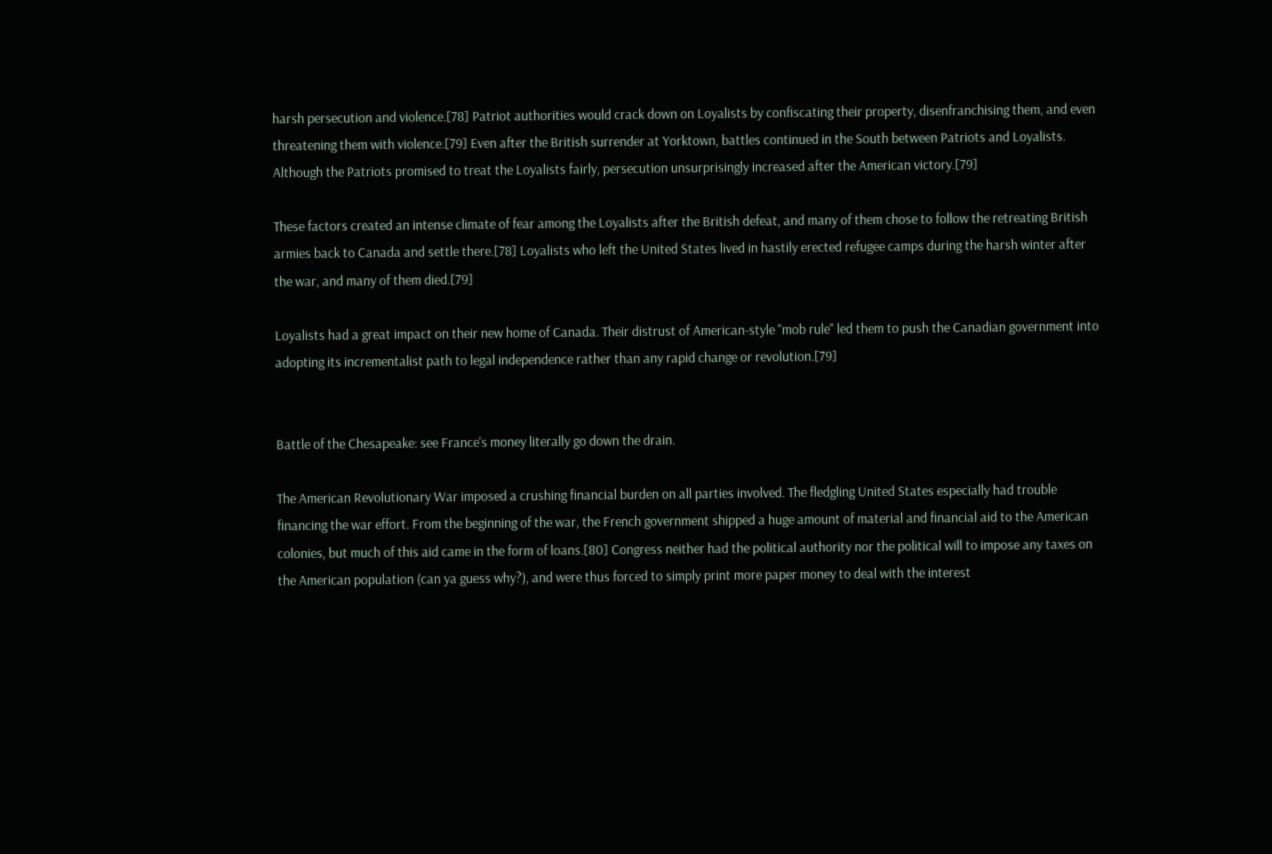harsh persecution and violence.[78] Patriot authorities would crack down on Loyalists by confiscating their property, disenfranchising them, and even threatening them with violence.[79] Even after the British surrender at Yorktown, battles continued in the South between Patriots and Loyalists. Although the Patriots promised to treat the Loyalists fairly, persecution unsurprisingly increased after the American victory.[79]

These factors created an intense climate of fear among the Loyalists after the British defeat, and many of them chose to follow the retreating British armies back to Canada and settle there.[78] Loyalists who left the United States lived in hastily erected refugee camps during the harsh winter after the war, and many of them died.[79]

Loyalists had a great impact on their new home of Canada. Their distrust of American-style "mob rule" led them to push the Canadian government into adopting its incrementalist path to legal independence rather than any rapid change or revolution.[79]


Battle of the Chesapeake: see France's money literally go down the drain.

The American Revolutionary War imposed a crushing financial burden on all parties involved. The fledgling United States especially had trouble financing the war effort. From the beginning of the war, the French government shipped a huge amount of material and financial aid to the American colonies, but much of this aid came in the form of loans.[80] Congress neither had the political authority nor the political will to impose any taxes on the American population (can ya guess why?), and were thus forced to simply print more paper money to deal with the interest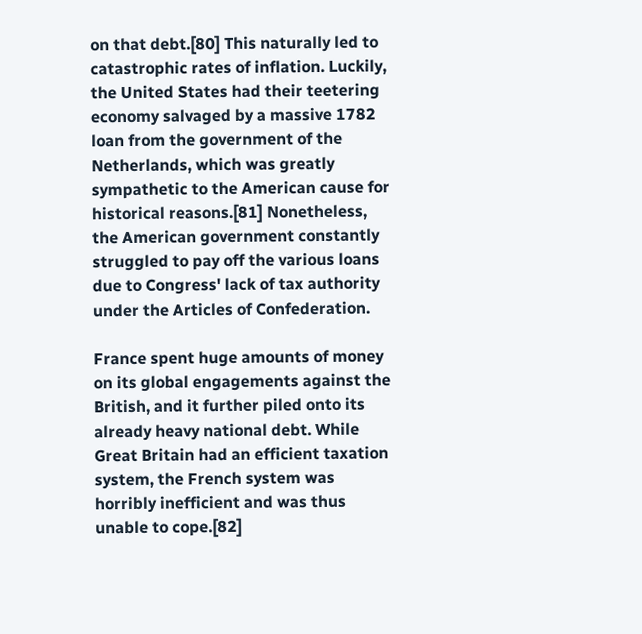on that debt.[80] This naturally led to catastrophic rates of inflation. Luckily, the United States had their teetering economy salvaged by a massive 1782 loan from the government of the Netherlands, which was greatly sympathetic to the American cause for historical reasons.[81] Nonetheless, the American government constantly struggled to pay off the various loans due to Congress' lack of tax authority under the Articles of Confederation.

France spent huge amounts of money on its global engagements against the British, and it further piled onto its already heavy national debt. While Great Britain had an efficient taxation system, the French system was horribly inefficient and was thus unable to cope.[82]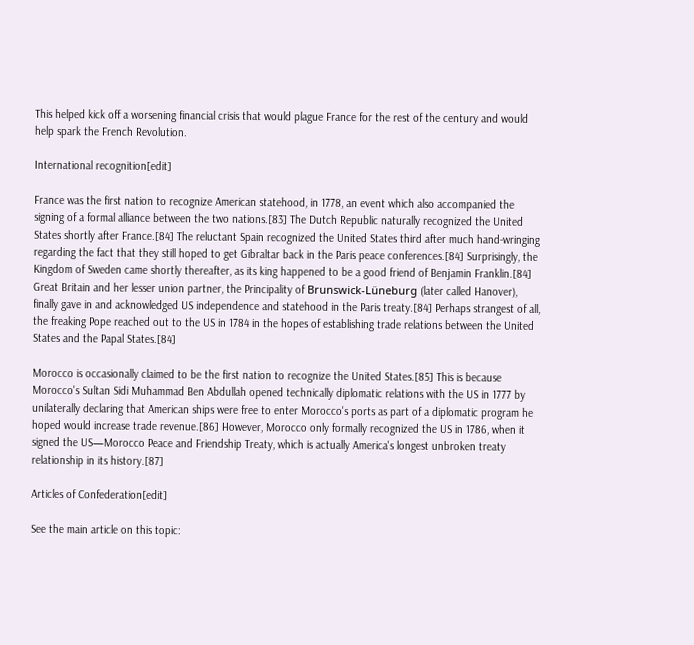This helped kick off a worsening financial crisis that would plague France for the rest of the century and would help spark the French Revolution.

International recognition[edit]

France was the first nation to recognize American statehood, in 1778, an event which also accompanied the signing of a formal alliance between the two nations.[83] The Dutch Republic naturally recognized the United States shortly after France.[84] The reluctant Spain recognized the United States third after much hand-wringing regarding the fact that they still hoped to get Gibraltar back in the Paris peace conferences.[84] Surprisingly, the Kingdom of Sweden came shortly thereafter, as its king happened to be a good friend of Benjamin Franklin.[84] Great Britain and her lesser union partner, the Principality of Brunswick-Lüneburg (later called Hanover), finally gave in and acknowledged US independence and statehood in the Paris treaty.[84] Perhaps strangest of all, the freaking Pope reached out to the US in 1784 in the hopes of establishing trade relations between the United States and the Papal States.[84]

Morocco is occasionally claimed to be the first nation to recognize the United States.[85] This is because Morocco's Sultan Sidi Muhammad Ben Abdullah opened technically diplomatic relations with the US in 1777 by unilaterally declaring that American ships were free to enter Morocco's ports as part of a diplomatic program he hoped would increase trade revenue.[86] However, Morocco only formally recognized the US in 1786, when it signed the US—Morocco Peace and Friendship Treaty, which is actually America's longest unbroken treaty relationship in its history.[87]

Articles of Confederation[edit]

See the main article on this topic: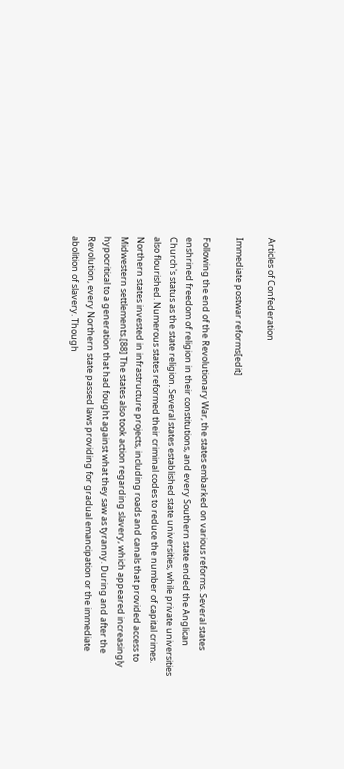Articles of Confederation

Immediate postwar reforms[edit]

Following the end of the Revolutionary War, the states embarked on various reforms. Several states enshrined freedom of religion in their constitutions, and every Southern state ended the Anglican Church's status as the state religion. Several states established state universities, while private universities also flourished. Numerous states reformed their criminal codes to reduce the number of capital crimes. Northern states invested in infrastructure projects, including roads and canals that provided access to Midwestern settlements.[88] The states also took action regarding slavery, which appeared increasingly hypocritical to a generation that had fought against what they saw as tyranny. During and after the Revolution, every Northern state passed laws providing for gradual emancipation or the immediate abolition of slavery. Though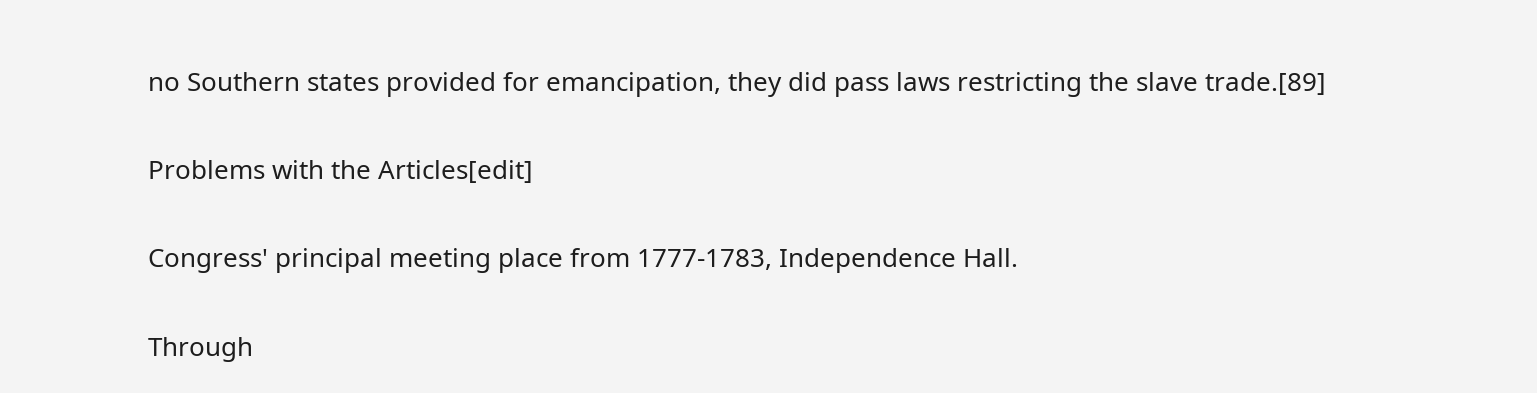no Southern states provided for emancipation, they did pass laws restricting the slave trade.[89]

Problems with the Articles[edit]

Congress' principal meeting place from 1777-1783, Independence Hall.

Through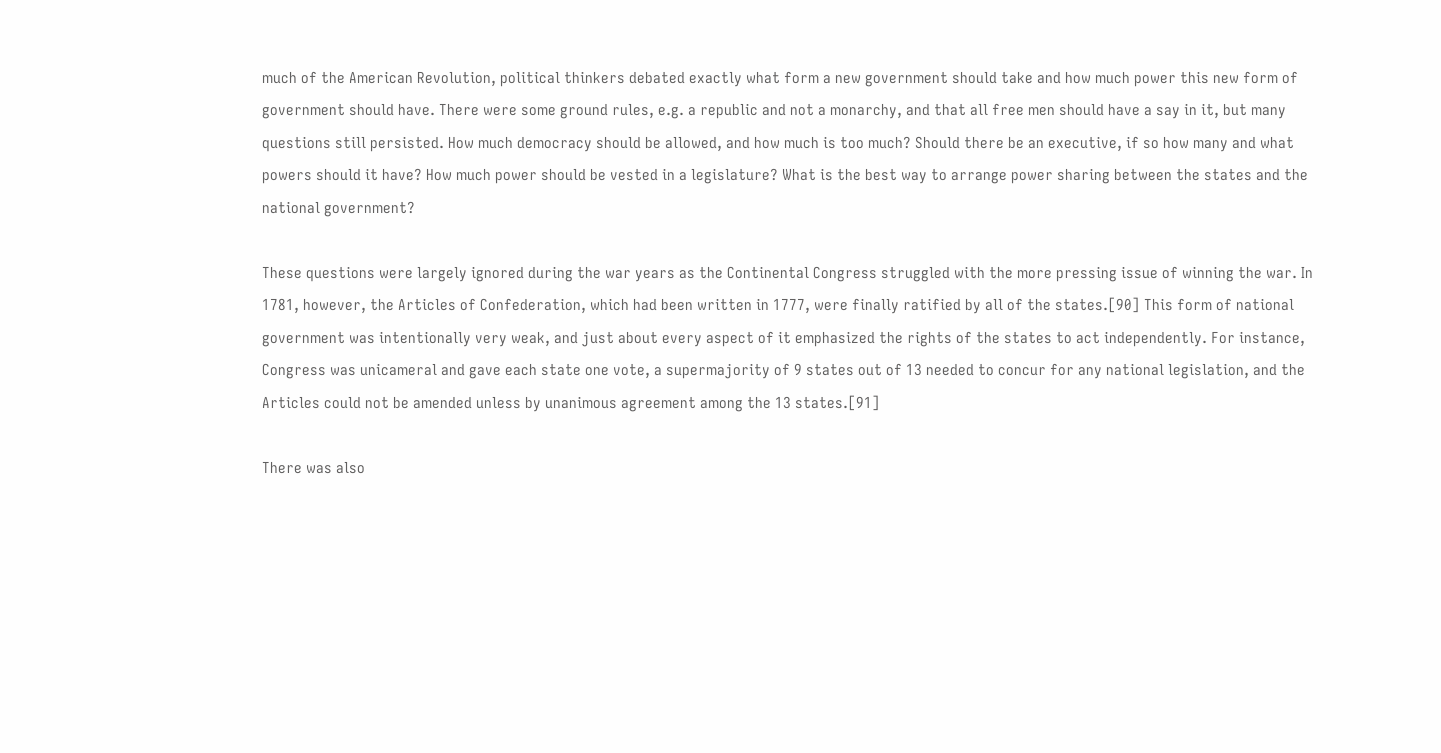much of the American Revolution, political thinkers debated exactly what form a new government should take and how much power this new form of government should have. There were some ground rules, e.g. a republic and not a monarchy, and that all free men should have a say in it, but many questions still persisted. How much democracy should be allowed, and how much is too much? Should there be an executive, if so how many and what powers should it have? How much power should be vested in a legislature? What is the best way to arrange power sharing between the states and the national government?

These questions were largely ignored during the war years as the Continental Congress struggled with the more pressing issue of winning the war. In 1781, however, the Articles of Confederation, which had been written in 1777, were finally ratified by all of the states.[90] This form of national government was intentionally very weak, and just about every aspect of it emphasized the rights of the states to act independently. For instance, Congress was unicameral and gave each state one vote, a supermajority of 9 states out of 13 needed to concur for any national legislation, and the Articles could not be amended unless by unanimous agreement among the 13 states.[91]

There was also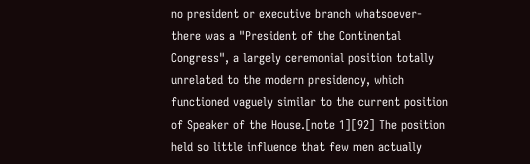no president or executive branch whatsoever- there was a "President of the Continental Congress", a largely ceremonial position totally unrelated to the modern presidency, which functioned vaguely similar to the current position of Speaker of the House.[note 1][92] The position held so little influence that few men actually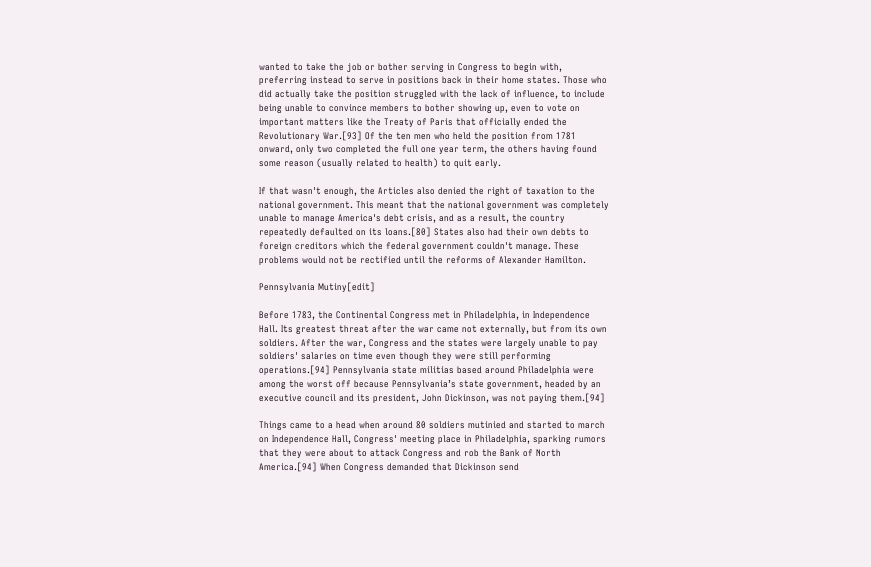wanted to take the job or bother serving in Congress to begin with, preferring instead to serve in positions back in their home states. Those who did actually take the position struggled with the lack of influence, to include being unable to convince members to bother showing up, even to vote on important matters like the Treaty of Paris that officially ended the Revolutionary War.[93] Of the ten men who held the position from 1781 onward, only two completed the full one year term, the others having found some reason (usually related to health) to quit early.

If that wasn't enough, the Articles also denied the right of taxation to the national government. This meant that the national government was completely unable to manage America's debt crisis, and as a result, the country repeatedly defaulted on its loans.[80] States also had their own debts to foreign creditors which the federal government couldn't manage. These problems would not be rectified until the reforms of Alexander Hamilton.

Pennsylvania Mutiny[edit]

Before 1783, the Continental Congress met in Philadelphia, in Independence Hall. Its greatest threat after the war came not externally, but from its own soldiers. After the war, Congress and the states were largely unable to pay soldiers' salaries on time even though they were still performing operations.[94] Pennsylvania state militias based around Philadelphia were among the worst off because Pennsylvania’s state government, headed by an executive council and its president, John Dickinson, was not paying them.[94]

Things came to a head when around 80 soldiers mutinied and started to march on Independence Hall, Congress' meeting place in Philadelphia, sparking rumors that they were about to attack Congress and rob the Bank of North America.[94] When Congress demanded that Dickinson send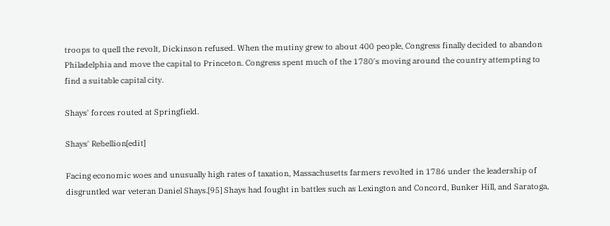troops to quell the revolt, Dickinson refused. When the mutiny grew to about 400 people, Congress finally decided to abandon Philadelphia and move the capital to Princeton. Congress spent much of the 1780's moving around the country attempting to find a suitable capital city.

Shays' forces routed at Springfield.

Shays' Rebellion[edit]

Facing economic woes and unusually high rates of taxation, Massachusetts farmers revolted in 1786 under the leadership of disgruntled war veteran Daniel Shays.[95] Shays had fought in battles such as Lexington and Concord, Bunker Hill, and Saratoga,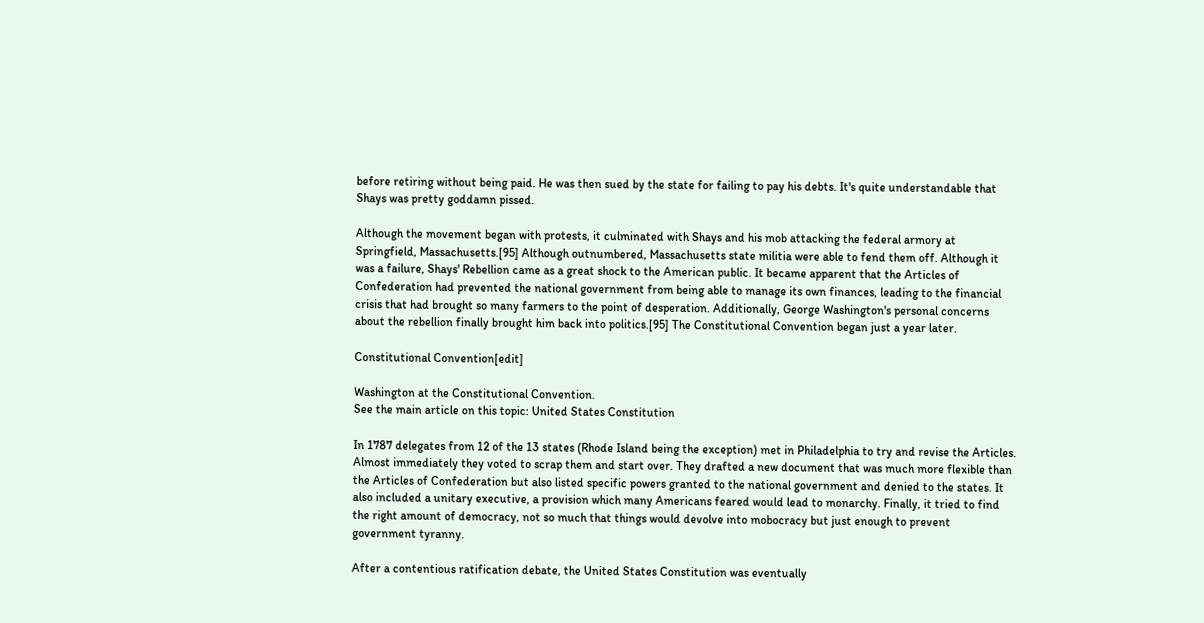before retiring without being paid. He was then sued by the state for failing to pay his debts. It's quite understandable that Shays was pretty goddamn pissed.

Although the movement began with protests, it culminated with Shays and his mob attacking the federal armory at Springfield, Massachusetts.[95] Although outnumbered, Massachusetts state militia were able to fend them off. Although it was a failure, Shays' Rebellion came as a great shock to the American public. It became apparent that the Articles of Confederation had prevented the national government from being able to manage its own finances, leading to the financial crisis that had brought so many farmers to the point of desperation. Additionally, George Washington's personal concerns about the rebellion finally brought him back into politics.[95] The Constitutional Convention began just a year later.

Constitutional Convention[edit]

Washington at the Constitutional Convention.
See the main article on this topic: United States Constitution

In 1787 delegates from 12 of the 13 states (Rhode Island being the exception) met in Philadelphia to try and revise the Articles. Almost immediately they voted to scrap them and start over. They drafted a new document that was much more flexible than the Articles of Confederation but also listed specific powers granted to the national government and denied to the states. It also included a unitary executive, a provision which many Americans feared would lead to monarchy. Finally, it tried to find the right amount of democracy, not so much that things would devolve into mobocracy but just enough to prevent government tyranny.

After a contentious ratification debate, the United States Constitution was eventually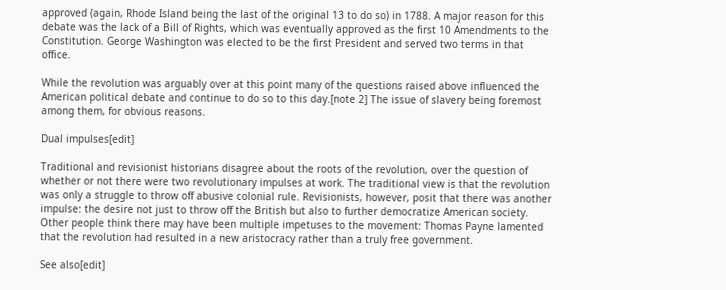approved (again, Rhode Island being the last of the original 13 to do so) in 1788. A major reason for this debate was the lack of a Bill of Rights, which was eventually approved as the first 10 Amendments to the Constitution. George Washington was elected to be the first President and served two terms in that office.

While the revolution was arguably over at this point many of the questions raised above influenced the American political debate and continue to do so to this day.[note 2] The issue of slavery being foremost among them, for obvious reasons.

Dual impulses[edit]

Traditional and revisionist historians disagree about the roots of the revolution, over the question of whether or not there were two revolutionary impulses at work. The traditional view is that the revolution was only a struggle to throw off abusive colonial rule. Revisionists, however, posit that there was another impulse: the desire not just to throw off the British but also to further democratize American society. Other people think there may have been multiple impetuses to the movement: Thomas Payne lamented that the revolution had resulted in a new aristocracy rather than a truly free government.

See also[edit]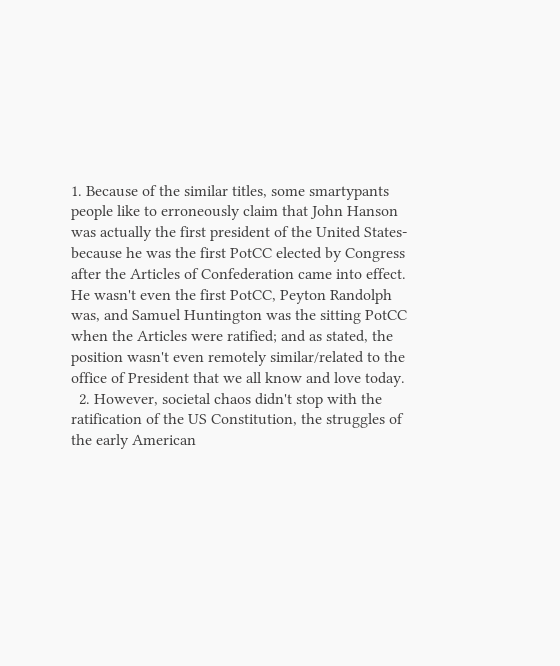1. Because of the similar titles, some smartypants people like to erroneously claim that John Hanson was actually the first president of the United States- because he was the first PotCC elected by Congress after the Articles of Confederation came into effect. He wasn't even the first PotCC, Peyton Randolph was, and Samuel Huntington was the sitting PotCC when the Articles were ratified; and as stated, the position wasn't even remotely similar/related to the office of President that we all know and love today.
  2. However, societal chaos didn't stop with the ratification of the US Constitution, the struggles of the early American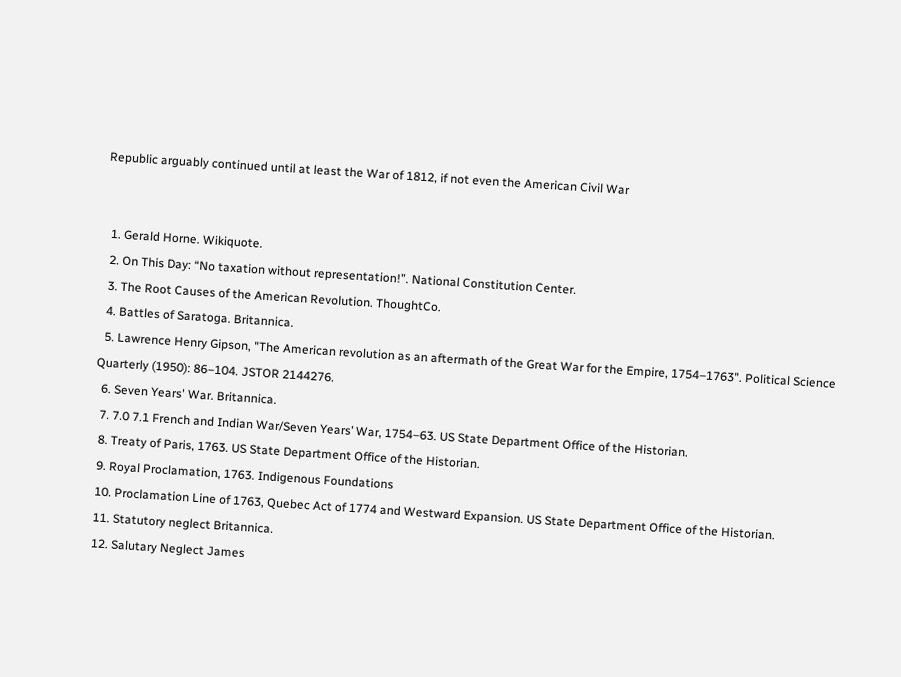Republic arguably continued until at least the War of 1812, if not even the American Civil War


  1. Gerald Horne. Wikiquote.
  2. On This Day: “No taxation without representation!”. National Constitution Center.
  3. The Root Causes of the American Revolution. ThoughtCo.
  4. Battles of Saratoga. Britannica.
  5. Lawrence Henry Gipson, "The American revolution as an aftermath of the Great War for the Empire, 1754–1763". Political Science Quarterly (1950): 86–104. JSTOR 2144276.
  6. Seven Years' War. Britannica.
  7. 7.0 7.1 French and Indian War/Seven Years’ War, 1754–63. US State Department Office of the Historian.
  8. Treaty of Paris, 1763. US State Department Office of the Historian.
  9. Royal Proclamation, 1763. Indigenous Foundations
  10. Proclamation Line of 1763, Quebec Act of 1774 and Westward Expansion. US State Department Office of the Historian.
  11. Statutory neglect Britannica.
  12. Salutary Neglect James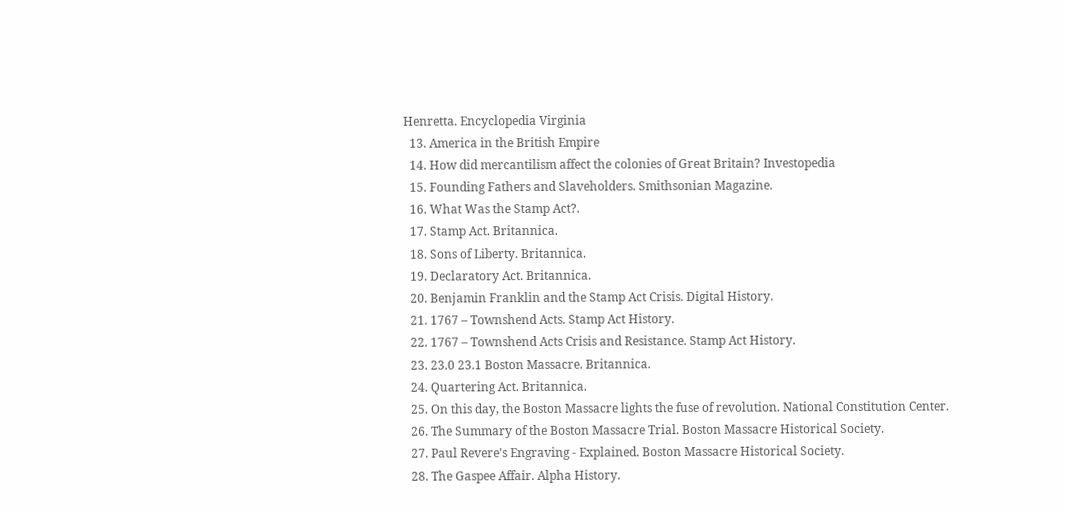Henretta. Encyclopedia Virginia
  13. America in the British Empire
  14. How did mercantilism affect the colonies of Great Britain? Investopedia
  15. Founding Fathers and Slaveholders. Smithsonian Magazine.
  16. What Was the Stamp Act?.
  17. Stamp Act. Britannica.
  18. Sons of Liberty. Britannica.
  19. Declaratory Act. Britannica.
  20. Benjamin Franklin and the Stamp Act Crisis. Digital History.
  21. 1767 – Townshend Acts. Stamp Act History.
  22. 1767 – Townshend Acts Crisis and Resistance. Stamp Act History.
  23. 23.0 23.1 Boston Massacre. Britannica.
  24. Quartering Act. Britannica.
  25. On this day, the Boston Massacre lights the fuse of revolution. National Constitution Center.
  26. The Summary of the Boston Massacre Trial. Boston Massacre Historical Society.
  27. Paul Revere's Engraving - Explained. Boston Massacre Historical Society.
  28. The Gaspee Affair. Alpha History.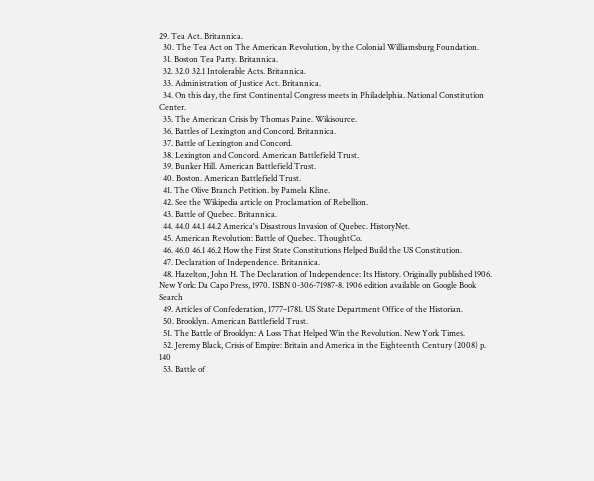29. Tea Act. Britannica.
  30. The Tea Act on The American Revolution, by the Colonial Williamsburg Foundation.
  31. Boston Tea Party. Britannica.
  32. 32.0 32.1 Intolerable Acts. Britannica.
  33. Administration of Justice Act. Britannica.
  34. On this day, the first Continental Congress meets in Philadelphia. National Constitution Center.
  35. The American Crisis by Thomas Paine. Wikisource.
  36. Battles of Lexington and Concord. Britannica.
  37. Battle of Lexington and Concord.
  38. Lexington and Concord. American Battlefield Trust.
  39. Bunker Hill. American Battlefield Trust.
  40. Boston. American Battlefield Trust.
  41. The Olive Branch Petition. by Pamela Kline.
  42. See the Wikipedia article on Proclamation of Rebellion.
  43. Battle of Quebec. Britannica.
  44. 44.0 44.1 44.2 America's Disastrous Invasion of Quebec. HistoryNet.
  45. American Revolution: Battle of Quebec. ThoughtCo.
  46. 46.0 46.1 46.2 How the First State Constitutions Helped Build the US Constitution.
  47. Declaration of Independence. Britannica.
  48. Hazelton, John H. The Declaration of Independence: Its History. Originally published 1906. New York: Da Capo Press, 1970. ISBN 0-306-71987-8. 1906 edition available on Google Book Search
  49. Articles of Confederation, 1777–1781. US State Department Office of the Historian.
  50. Brooklyn. American Battlefield Trust.
  51. The Battle of Brooklyn: A Loss That Helped Win the Revolution. New York Times.
  52. Jeremy Black, Crisis of Empire: Britain and America in the Eighteenth Century (2008) p. 140
  53. Battle of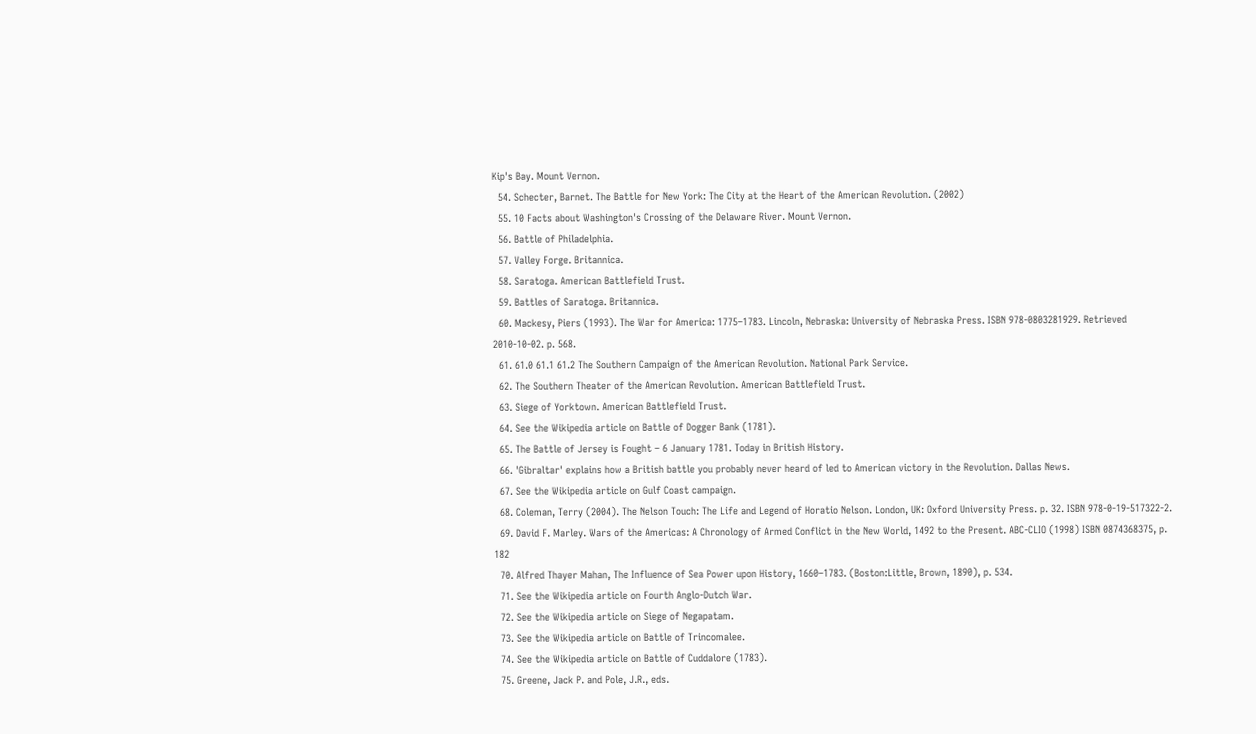Kip's Bay. Mount Vernon.
  54. Schecter, Barnet. The Battle for New York: The City at the Heart of the American Revolution. (2002)
  55. 10 Facts about Washington's Crossing of the Delaware River. Mount Vernon.
  56. Battle of Philadelphia.
  57. Valley Forge. Britannica.
  58. Saratoga. American Battlefield Trust.
  59. Battles of Saratoga. Britannica.
  60. Mackesy, Piers (1993). The War for America: 1775–1783. Lincoln, Nebraska: University of Nebraska Press. ISBN 978-0803281929. Retrieved 2010-10-02. p. 568.
  61. 61.0 61.1 61.2 The Southern Campaign of the American Revolution. National Park Service.
  62. The Southern Theater of the American Revolution. American Battlefield Trust.
  63. Siege of Yorktown. American Battlefield Trust.
  64. See the Wikipedia article on Battle of Dogger Bank (1781).
  65. The Battle of Jersey is Fought – 6 January 1781. Today in British History.
  66. 'Gibraltar' explains how a British battle you probably never heard of led to American victory in the Revolution. Dallas News.
  67. See the Wikipedia article on Gulf Coast campaign.
  68. Coleman, Terry (2004). The Nelson Touch: The Life and Legend of Horatio Nelson. London, UK: Oxford University Press. p. 32. ISBN 978-0-19-517322-2.
  69. David F. Marley. Wars of the Americas: A Chronology of Armed Conflict in the New World, 1492 to the Present. ABC-CLIO (1998) ISBN 0874368375, p. 182
  70. Alfred Thayer Mahan, The Influence of Sea Power upon History, 1660–1783. (Boston:Little, Brown, 1890), p. 534.
  71. See the Wikipedia article on Fourth Anglo-Dutch War.
  72. See the Wikipedia article on Siege of Negapatam.
  73. See the Wikipedia article on Battle of Trincomalee.
  74. See the Wikipedia article on Battle of Cuddalore (1783).
  75. Greene, Jack P. and Pole, J.R., eds.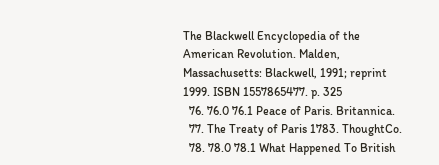The Blackwell Encyclopedia of the American Revolution. Malden, Massachusetts: Blackwell, 1991; reprint 1999. ISBN 1557865477. p. 325
  76. 76.0 76.1 Peace of Paris. Britannica.
  77. The Treaty of Paris 1783. ThoughtCo.
  78. 78.0 78.1 What Happened To British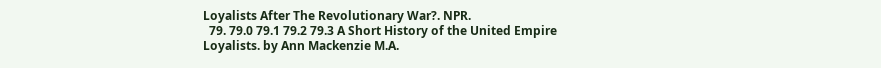Loyalists After The Revolutionary War?. NPR.
  79. 79.0 79.1 79.2 79.3 A Short History of the United Empire Loyalists. by Ann Mackenzie M.A.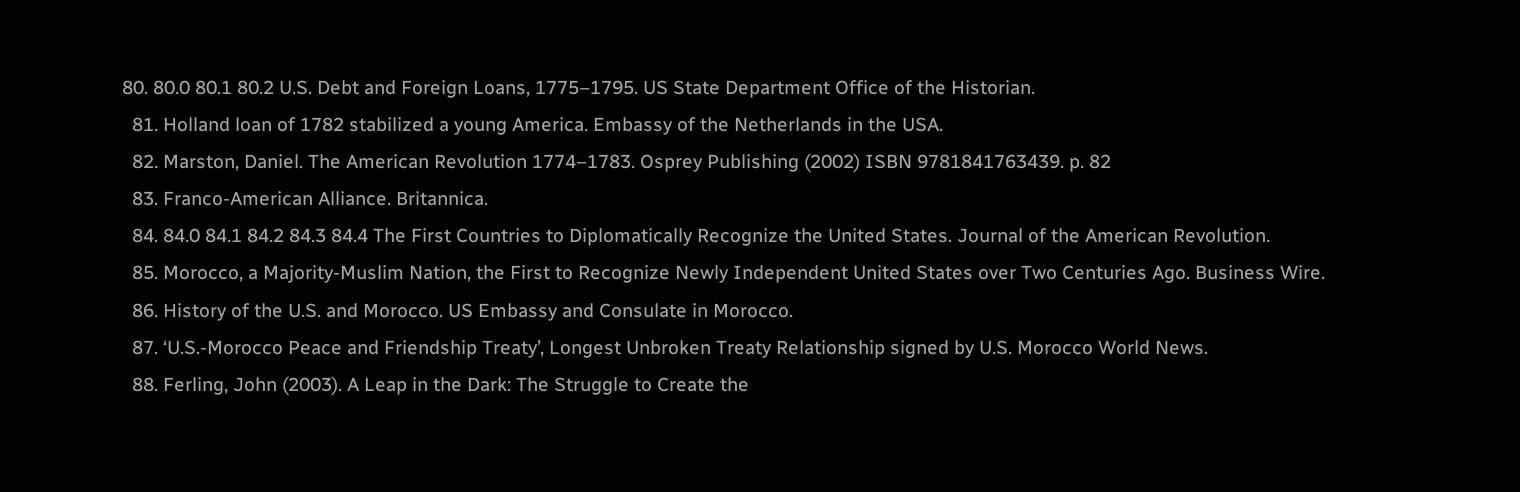80. 80.0 80.1 80.2 U.S. Debt and Foreign Loans, 1775–1795. US State Department Office of the Historian.
  81. Holland loan of 1782 stabilized a young America. Embassy of the Netherlands in the USA.
  82. Marston, Daniel. The American Revolution 1774–1783. Osprey Publishing (2002) ISBN 9781841763439. p. 82
  83. Franco-American Alliance. Britannica.
  84. 84.0 84.1 84.2 84.3 84.4 The First Countries to Diplomatically Recognize the United States. Journal of the American Revolution.
  85. Morocco, a Majority-Muslim Nation, the First to Recognize Newly Independent United States over Two Centuries Ago. Business Wire.
  86. History of the U.S. and Morocco. US Embassy and Consulate in Morocco.
  87. ‘U.S.-Morocco Peace and Friendship Treaty’, Longest Unbroken Treaty Relationship signed by U.S. Morocco World News.
  88. Ferling, John (2003). A Leap in the Dark: The Struggle to Create the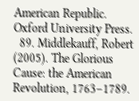American Republic. Oxford University Press.
  89. Middlekauff, Robert (2005). The Glorious Cause: the American Revolution, 1763–1789.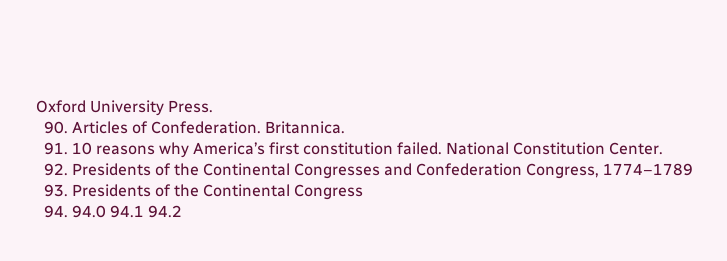Oxford University Press.
  90. Articles of Confederation. Britannica.
  91. 10 reasons why America’s first constitution failed. National Constitution Center.
  92. Presidents of the Continental Congresses and Confederation Congress, 1774–1789
  93. Presidents of the Continental Congress
  94. 94.0 94.1 94.2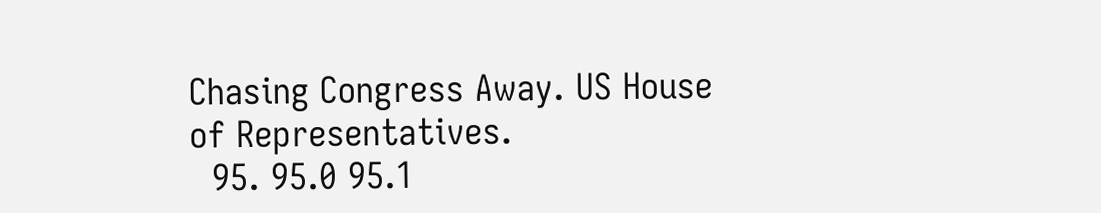Chasing Congress Away. US House of Representatives.
  95. 95.0 95.1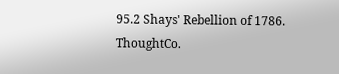95.2 Shays' Rebellion of 1786. ThoughtCo.